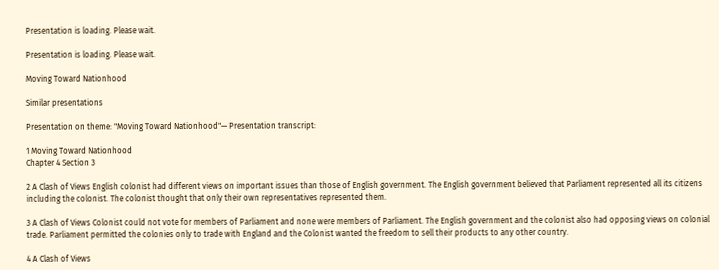Presentation is loading. Please wait.

Presentation is loading. Please wait.

Moving Toward Nationhood

Similar presentations

Presentation on theme: "Moving Toward Nationhood"— Presentation transcript:

1 Moving Toward Nationhood
Chapter 4 Section 3

2 A Clash of Views English colonist had different views on important issues than those of English government. The English government believed that Parliament represented all its citizens including the colonist. The colonist thought that only their own representatives represented them.

3 A Clash of Views Colonist could not vote for members of Parliament and none were members of Parliament. The English government and the colonist also had opposing views on colonial trade. Parliament permitted the colonies only to trade with England and the Colonist wanted the freedom to sell their products to any other country.

4 A Clash of Views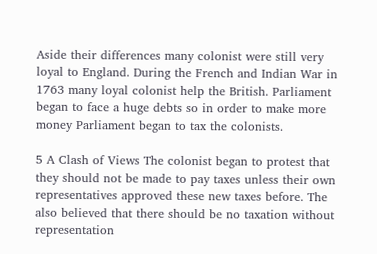Aside their differences many colonist were still very loyal to England. During the French and Indian War in 1763 many loyal colonist help the British. Parliament began to face a huge debts so in order to make more money Parliament began to tax the colonists.

5 A Clash of Views The colonist began to protest that they should not be made to pay taxes unless their own representatives approved these new taxes before. The also believed that there should be no taxation without representation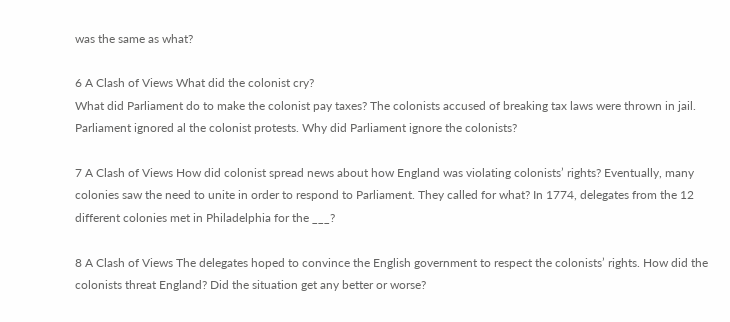was the same as what?

6 A Clash of Views What did the colonist cry?
What did Parliament do to make the colonist pay taxes? The colonists accused of breaking tax laws were thrown in jail. Parliament ignored al the colonist protests. Why did Parliament ignore the colonists?

7 A Clash of Views How did colonist spread news about how England was violating colonists’ rights? Eventually, many colonies saw the need to unite in order to respond to Parliament. They called for what? In 1774, delegates from the 12 different colonies met in Philadelphia for the ___?

8 A Clash of Views The delegates hoped to convince the English government to respect the colonists’ rights. How did the colonists threat England? Did the situation get any better or worse?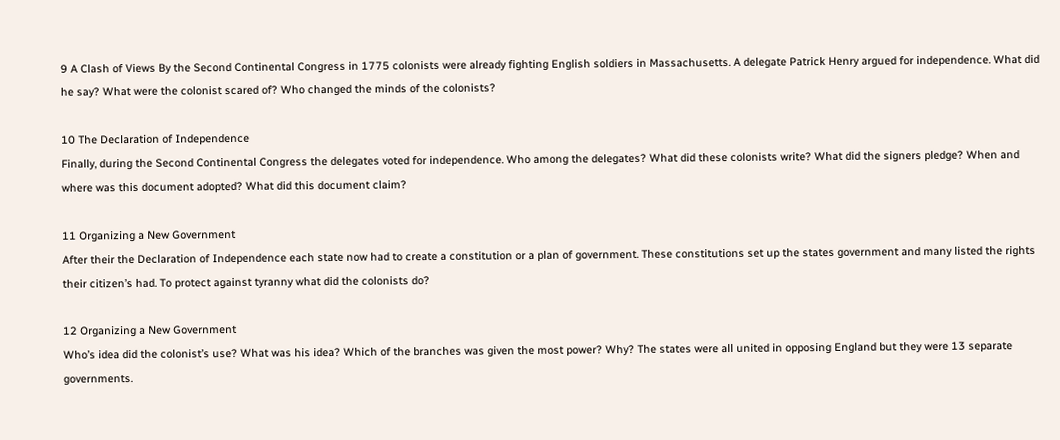9 A Clash of Views By the Second Continental Congress in 1775 colonists were already fighting English soldiers in Massachusetts. A delegate Patrick Henry argued for independence. What did he say? What were the colonist scared of? Who changed the minds of the colonists?

10 The Declaration of Independence
Finally, during the Second Continental Congress the delegates voted for independence. Who among the delegates? What did these colonists write? What did the signers pledge? When and where was this document adopted? What did this document claim?

11 Organizing a New Government
After their the Declaration of Independence each state now had to create a constitution or a plan of government. These constitutions set up the states government and many listed the rights their citizen’s had. To protect against tyranny what did the colonists do?

12 Organizing a New Government
Who’s idea did the colonist’s use? What was his idea? Which of the branches was given the most power? Why? The states were all united in opposing England but they were 13 separate governments.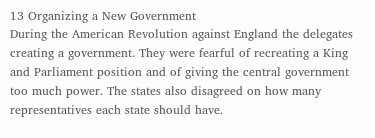13 Organizing a New Government
During the American Revolution against England the delegates creating a government. They were fearful of recreating a King and Parliament position and of giving the central government too much power. The states also disagreed on how many representatives each state should have.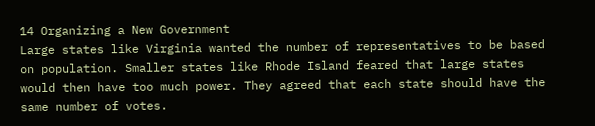14 Organizing a New Government
Large states like Virginia wanted the number of representatives to be based on population. Smaller states like Rhode Island feared that large states would then have too much power. They agreed that each state should have the same number of votes.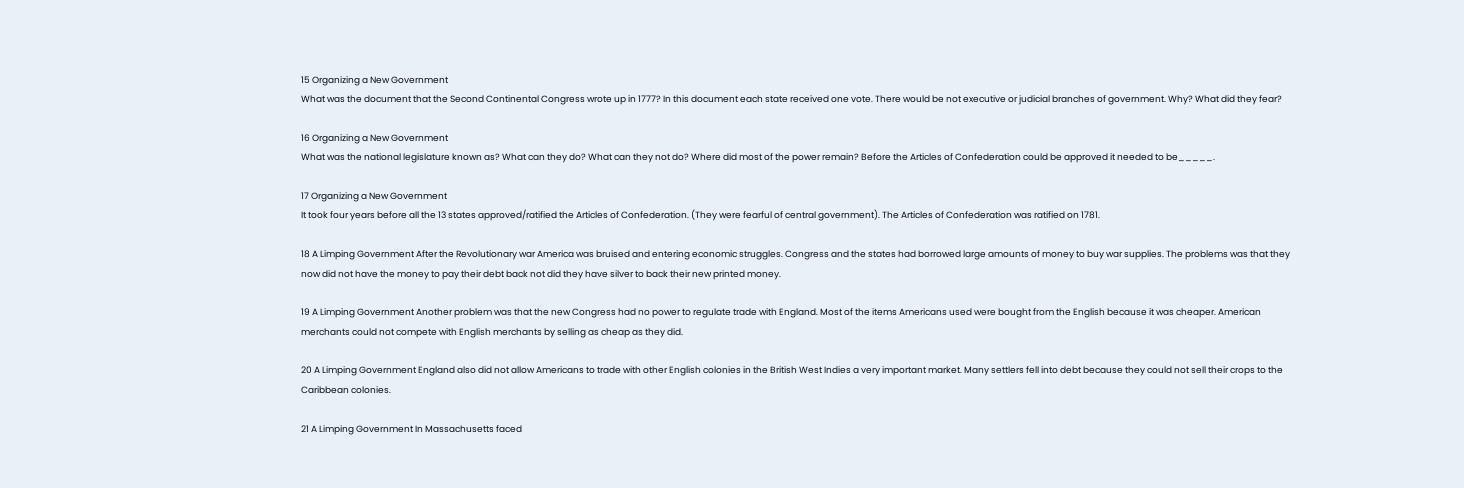15 Organizing a New Government
What was the document that the Second Continental Congress wrote up in 1777? In this document each state received one vote. There would be not executive or judicial branches of government. Why? What did they fear?

16 Organizing a New Government
What was the national legislature known as? What can they do? What can they not do? Where did most of the power remain? Before the Articles of Confederation could be approved it needed to be_____.

17 Organizing a New Government
It took four years before all the 13 states approved/ratified the Articles of Confederation. (They were fearful of central government). The Articles of Confederation was ratified on 1781.

18 A Limping Government After the Revolutionary war America was bruised and entering economic struggles. Congress and the states had borrowed large amounts of money to buy war supplies. The problems was that they now did not have the money to pay their debt back not did they have silver to back their new printed money.

19 A Limping Government Another problem was that the new Congress had no power to regulate trade with England. Most of the items Americans used were bought from the English because it was cheaper. American merchants could not compete with English merchants by selling as cheap as they did.

20 A Limping Government England also did not allow Americans to trade with other English colonies in the British West Indies a very important market. Many settlers fell into debt because they could not sell their crops to the Caribbean colonies.

21 A Limping Government In Massachusetts faced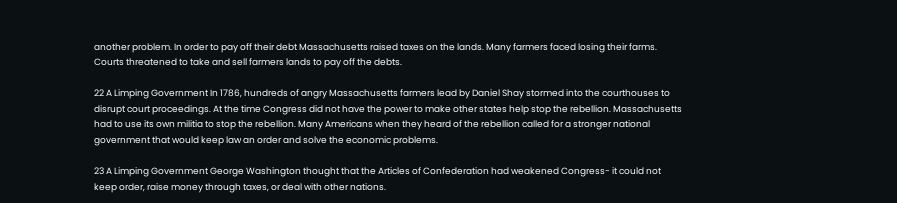another problem. In order to pay off their debt Massachusetts raised taxes on the lands. Many farmers faced losing their farms. Courts threatened to take and sell farmers lands to pay off the debts.

22 A Limping Government In 1786, hundreds of angry Massachusetts farmers lead by Daniel Shay stormed into the courthouses to disrupt court proceedings. At the time Congress did not have the power to make other states help stop the rebellion. Massachusetts had to use its own militia to stop the rebellion. Many Americans when they heard of the rebellion called for a stronger national government that would keep law an order and solve the economic problems.

23 A Limping Government George Washington thought that the Articles of Confederation had weakened Congress- it could not keep order, raise money through taxes, or deal with other nations.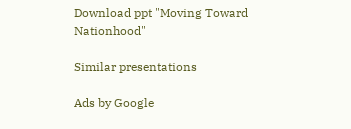Download ppt "Moving Toward Nationhood"

Similar presentations

Ads by Google